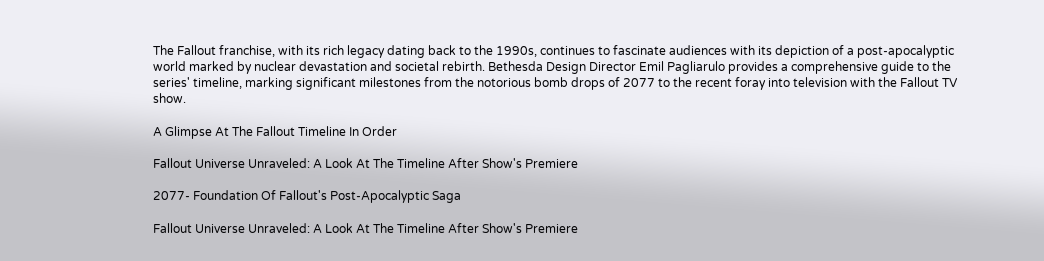The Fallout franchise, with its rich legacy dating back to the 1990s, continues to fascinate audiences with its depiction of a post-apocalyptic world marked by nuclear devastation and societal rebirth. Bethesda Design Director Emil Pagliarulo provides a comprehensive guide to the series' timeline, marking significant milestones from the notorious bomb drops of 2077 to the recent foray into television with the Fallout TV show.

A Glimpse At The Fallout Timeline In Order

Fallout Universe Unraveled: A Look At The Timeline After Show's Premiere

2077- Foundation Of Fallout's Post-Apocalyptic Saga

Fallout Universe Unraveled: A Look At The Timeline After Show's Premiere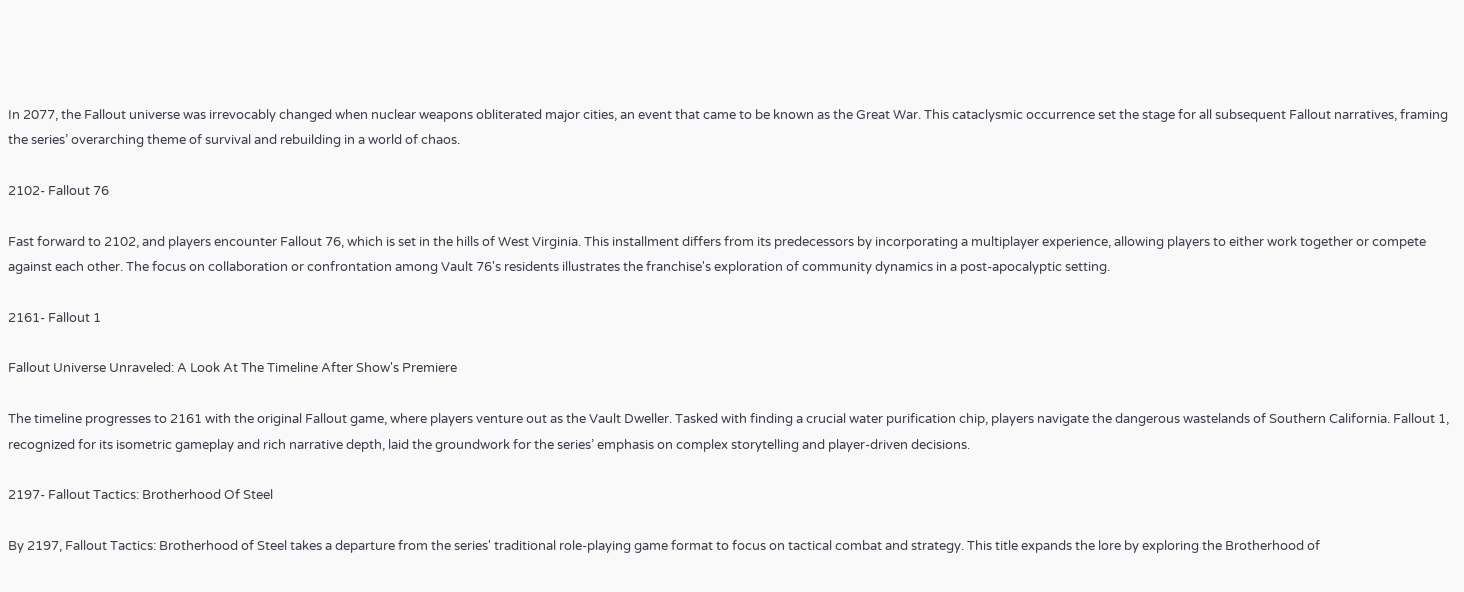In 2077, the Fallout universe was irrevocably changed when nuclear weapons obliterated major cities, an event that came to be known as the Great War. This cataclysmic occurrence set the stage for all subsequent Fallout narratives, framing the series’ overarching theme of survival and rebuilding in a world of chaos.

2102- Fallout 76

Fast forward to 2102, and players encounter Fallout 76, which is set in the hills of West Virginia. This installment differs from its predecessors by incorporating a multiplayer experience, allowing players to either work together or compete against each other. The focus on collaboration or confrontation among Vault 76's residents illustrates the franchise's exploration of community dynamics in a post-apocalyptic setting.

2161- Fallout 1

Fallout Universe Unraveled: A Look At The Timeline After Show's Premiere

The timeline progresses to 2161 with the original Fallout game, where players venture out as the Vault Dweller. Tasked with finding a crucial water purification chip, players navigate the dangerous wastelands of Southern California. Fallout 1, recognized for its isometric gameplay and rich narrative depth, laid the groundwork for the series’ emphasis on complex storytelling and player-driven decisions.

2197- Fallout Tactics: Brotherhood Of Steel

By 2197, Fallout Tactics: Brotherhood of Steel takes a departure from the series' traditional role-playing game format to focus on tactical combat and strategy. This title expands the lore by exploring the Brotherhood of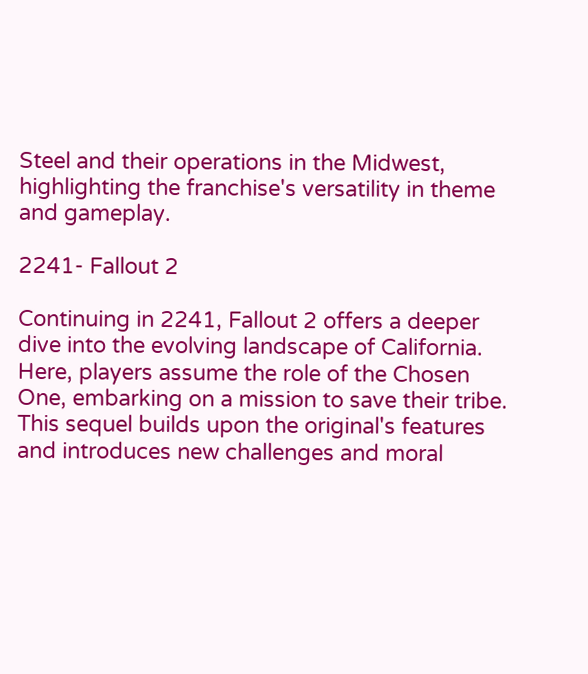Steel and their operations in the Midwest, highlighting the franchise's versatility in theme and gameplay.

2241- Fallout 2

Continuing in 2241, Fallout 2 offers a deeper dive into the evolving landscape of California. Here, players assume the role of the Chosen One, embarking on a mission to save their tribe. This sequel builds upon the original's features and introduces new challenges and moral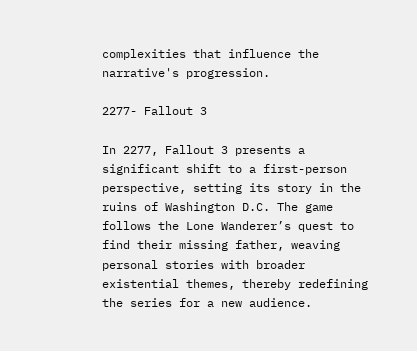complexities that influence the narrative's progression.

2277- Fallout 3

In 2277, Fallout 3 presents a significant shift to a first-person perspective, setting its story in the ruins of Washington D.C. The game follows the Lone Wanderer’s quest to find their missing father, weaving personal stories with broader existential themes, thereby redefining the series for a new audience.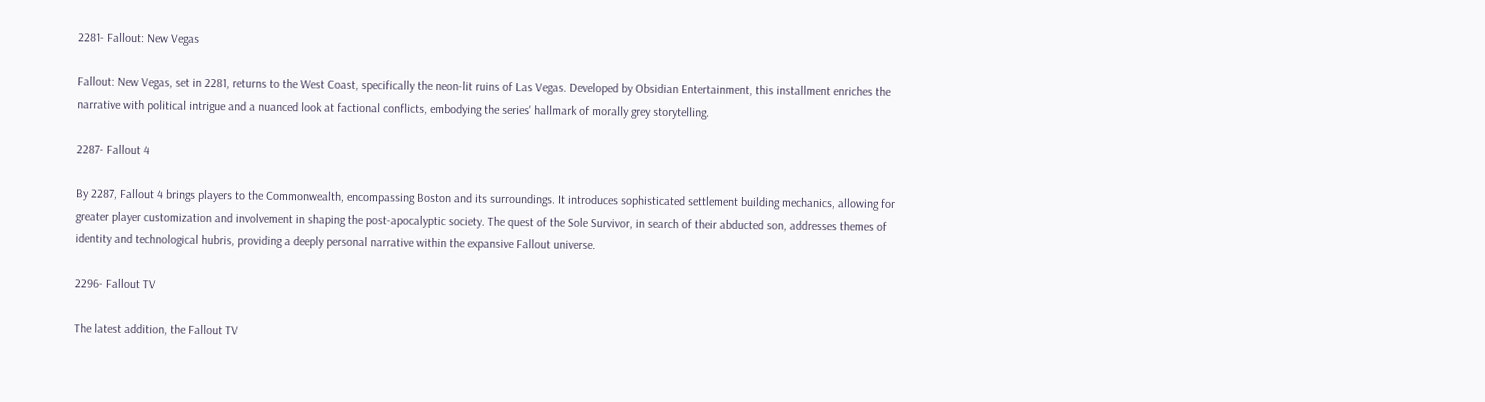2281- Fallout: New Vegas

Fallout: New Vegas, set in 2281, returns to the West Coast, specifically the neon-lit ruins of Las Vegas. Developed by Obsidian Entertainment, this installment enriches the narrative with political intrigue and a nuanced look at factional conflicts, embodying the series' hallmark of morally grey storytelling.

2287- Fallout 4

By 2287, Fallout 4 brings players to the Commonwealth, encompassing Boston and its surroundings. It introduces sophisticated settlement building mechanics, allowing for greater player customization and involvement in shaping the post-apocalyptic society. The quest of the Sole Survivor, in search of their abducted son, addresses themes of identity and technological hubris, providing a deeply personal narrative within the expansive Fallout universe.

2296- Fallout TV

The latest addition, the Fallout TV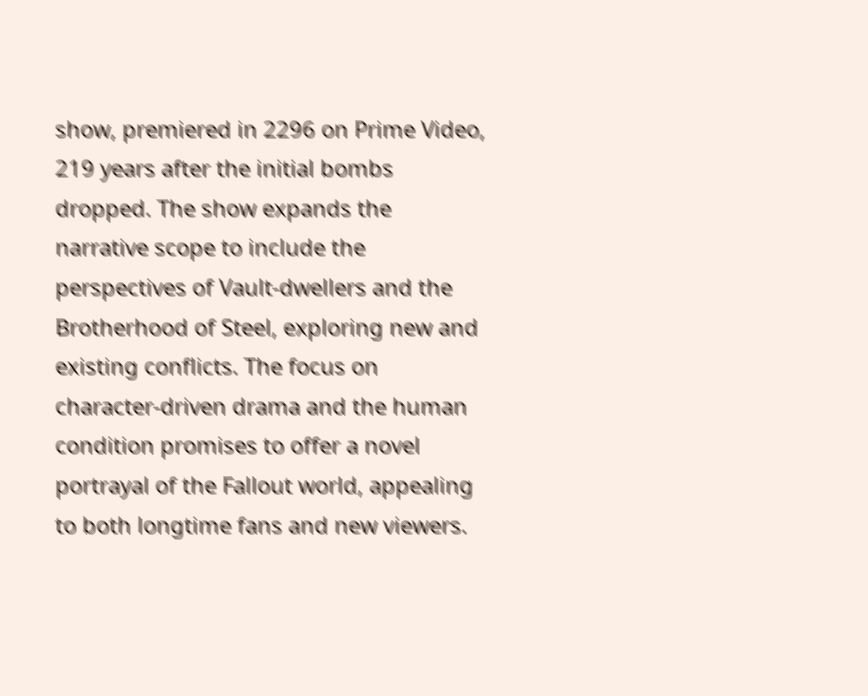show, premiered in 2296 on Prime Video, 219 years after the initial bombs dropped. The show expands the narrative scope to include the perspectives of Vault-dwellers and the Brotherhood of Steel, exploring new and existing conflicts. The focus on character-driven drama and the human condition promises to offer a novel portrayal of the Fallout world, appealing to both longtime fans and new viewers.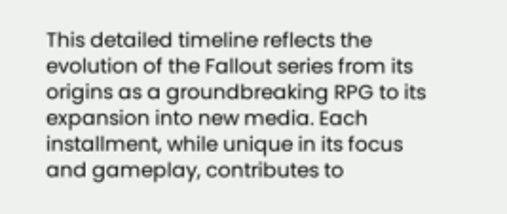This detailed timeline reflects the evolution of the Fallout series from its origins as a groundbreaking RPG to its expansion into new media. Each installment, while unique in its focus and gameplay, contributes to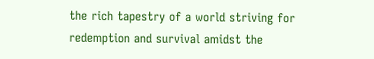the rich tapestry of a world striving for redemption and survival amidst the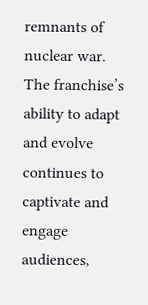remnants of nuclear war. The franchise’s ability to adapt and evolve continues to captivate and engage audiences,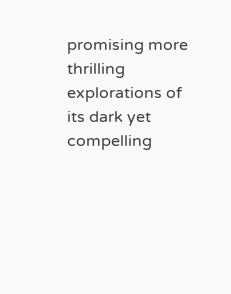promising more thrilling explorations of its dark yet compelling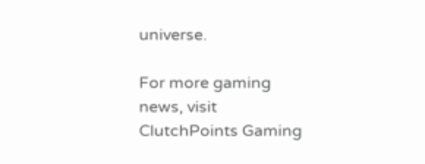universe.

For more gaming news, visit ClutchPoints Gaming